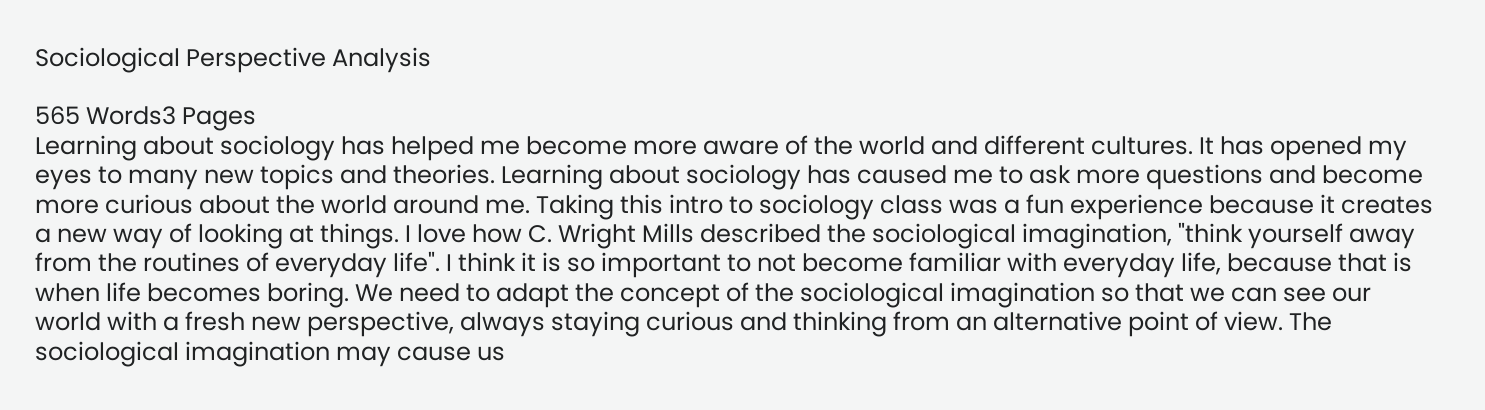Sociological Perspective Analysis

565 Words3 Pages
Learning about sociology has helped me become more aware of the world and different cultures. It has opened my eyes to many new topics and theories. Learning about sociology has caused me to ask more questions and become more curious about the world around me. Taking this intro to sociology class was a fun experience because it creates a new way of looking at things. I love how C. Wright Mills described the sociological imagination, "think yourself away from the routines of everyday life". I think it is so important to not become familiar with everyday life, because that is when life becomes boring. We need to adapt the concept of the sociological imagination so that we can see our world with a fresh new perspective, always staying curious and thinking from an alternative point of view. The sociological imagination may cause us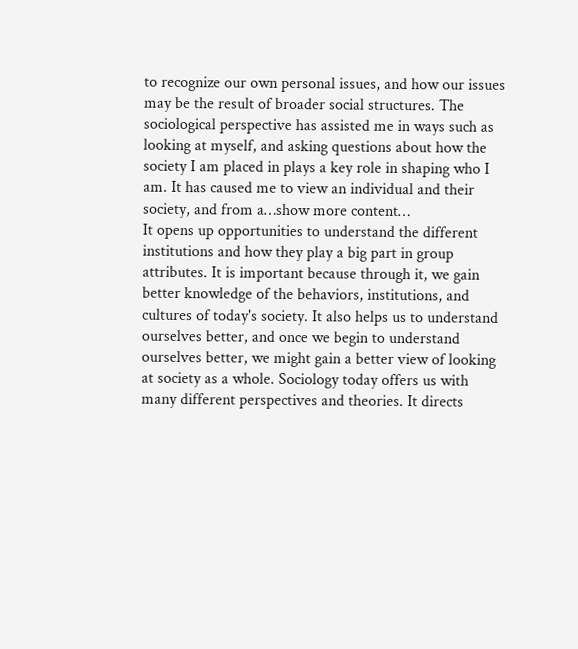to recognize our own personal issues, and how our issues may be the result of broader social structures. The sociological perspective has assisted me in ways such as looking at myself, and asking questions about how the society I am placed in plays a key role in shaping who I am. It has caused me to view an individual and their society, and from a…show more content…
It opens up opportunities to understand the different institutions and how they play a big part in group attributes. It is important because through it, we gain better knowledge of the behaviors, institutions, and cultures of today's society. It also helps us to understand ourselves better, and once we begin to understand ourselves better, we might gain a better view of looking at society as a whole. Sociology today offers us with many different perspectives and theories. It directs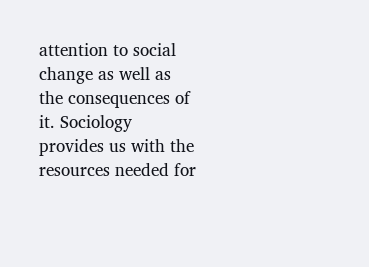attention to social change as well as the consequences of it. Sociology provides us with the resources needed for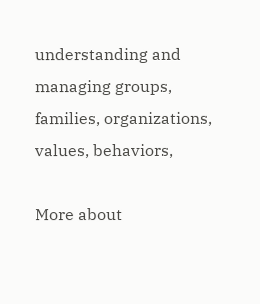understanding and managing groups, families, organizations, values, behaviors,

More about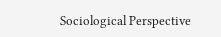Sociological Perspective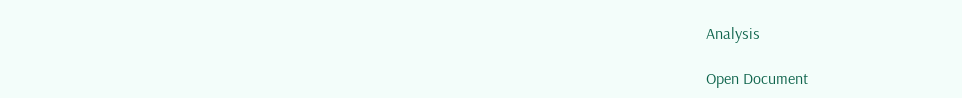Analysis

Open Document